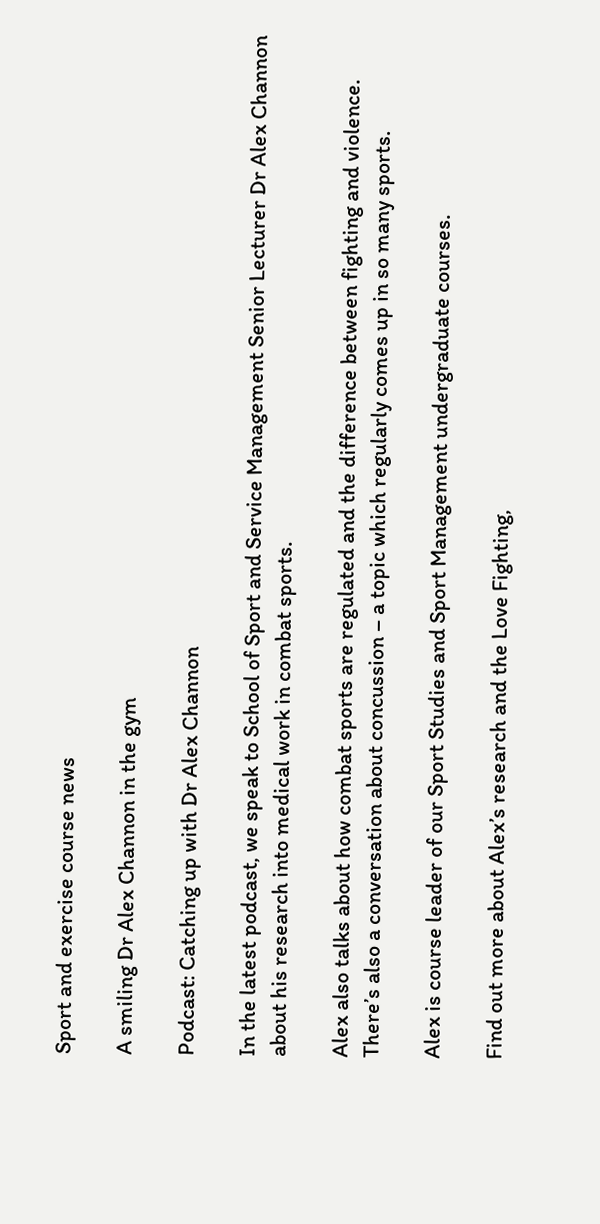Sport and exercise course news

A smiling Dr Alex Channon in the gym

Podcast: Catching up with Dr Alex Channon

In the latest podcast, we speak to School of Sport and Service Management Senior Lecturer Dr Alex Channon about his research into medical work in combat sports.

Alex also talks about how combat sports are regulated and the difference between fighting and violence. There’s also a conversation about concussion – a topic which regularly comes up in so many sports.

Alex is course leader of our Sport Studies and Sport Management undergraduate courses.

Find out more about Alex’s research and the Love Fighting,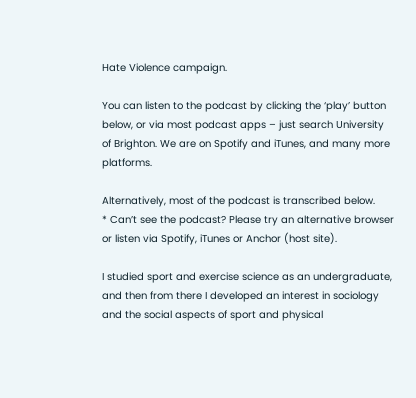Hate Violence campaign.

You can listen to the podcast by clicking the ‘play’ button below, or via most podcast apps – just search University of Brighton. We are on Spotify and iTunes, and many more platforms.

Alternatively, most of the podcast is transcribed below.
* Can’t see the podcast? Please try an alternative browser or listen via Spotify, iTunes or Anchor (host site).

I studied sport and exercise science as an undergraduate, and then from there I developed an interest in sociology and the social aspects of sport and physical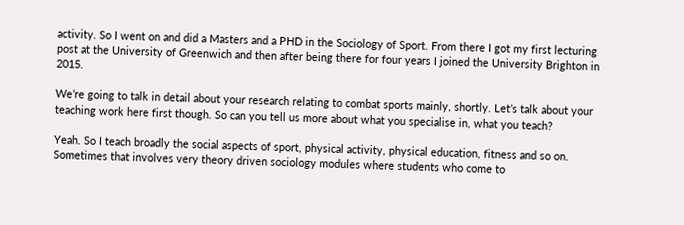activity. So I went on and did a Masters and a PHD in the Sociology of Sport. From there I got my first lecturing post at the University of Greenwich and then after being there for four years I joined the University Brighton in 2015.

We’re going to talk in detail about your research relating to combat sports mainly, shortly. Let’s talk about your teaching work here first though. So can you tell us more about what you specialise in, what you teach?

Yeah. So I teach broadly the social aspects of sport, physical activity, physical education, fitness and so on. Sometimes that involves very theory driven sociology modules where students who come to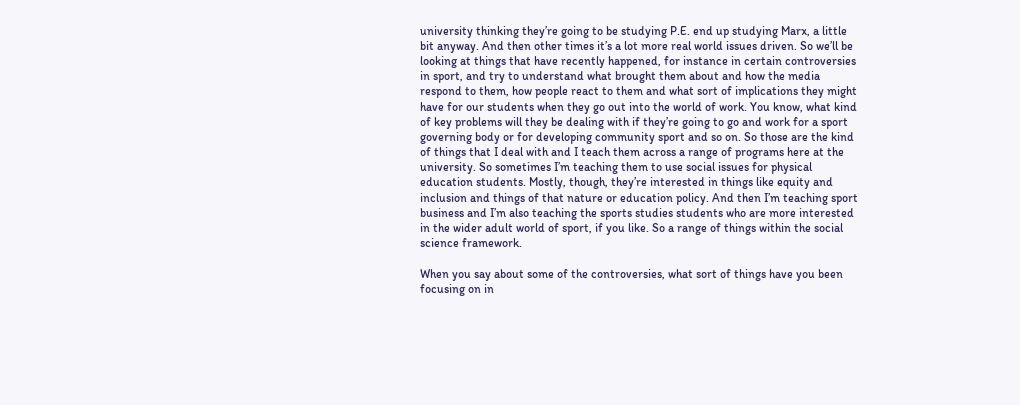university thinking they’re going to be studying P.E. end up studying Marx, a little bit anyway. And then other times it’s a lot more real world issues driven. So we’ll be looking at things that have recently happened, for instance in certain controversies in sport, and try to understand what brought them about and how the media respond to them, how people react to them and what sort of implications they might have for our students when they go out into the world of work. You know, what kind of key problems will they be dealing with if they’re going to go and work for a sport governing body or for developing community sport and so on. So those are the kind of things that I deal with and I teach them across a range of programs here at the university. So sometimes I’m teaching them to use social issues for physical education students. Mostly, though, they’re interested in things like equity and inclusion and things of that nature or education policy. And then I’m teaching sport business and I’m also teaching the sports studies students who are more interested in the wider adult world of sport, if you like. So a range of things within the social science framework.

When you say about some of the controversies, what sort of things have you been focusing on in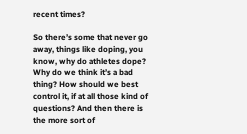recent times?

So there’s some that never go away, things like doping, you know, why do athletes dope? Why do we think it’s a bad thing? How should we best control it, if at all those kind of questions? And then there is the more sort of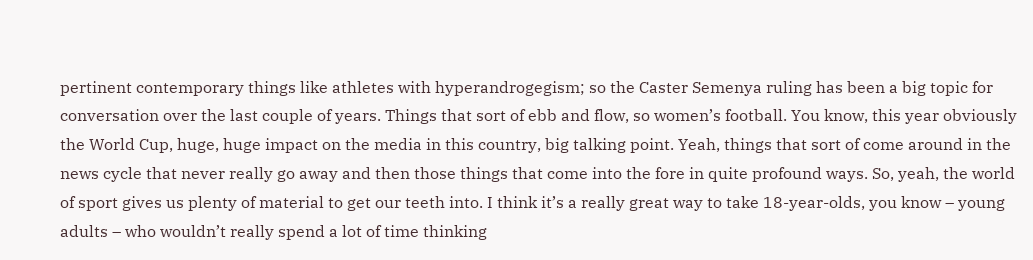pertinent contemporary things like athletes with hyperandrogegism; so the Caster Semenya ruling has been a big topic for conversation over the last couple of years. Things that sort of ebb and flow, so women’s football. You know, this year obviously the World Cup, huge, huge impact on the media in this country, big talking point. Yeah, things that sort of come around in the news cycle that never really go away and then those things that come into the fore in quite profound ways. So, yeah, the world of sport gives us plenty of material to get our teeth into. I think it’s a really great way to take 18-year-olds, you know – young adults – who wouldn’t really spend a lot of time thinking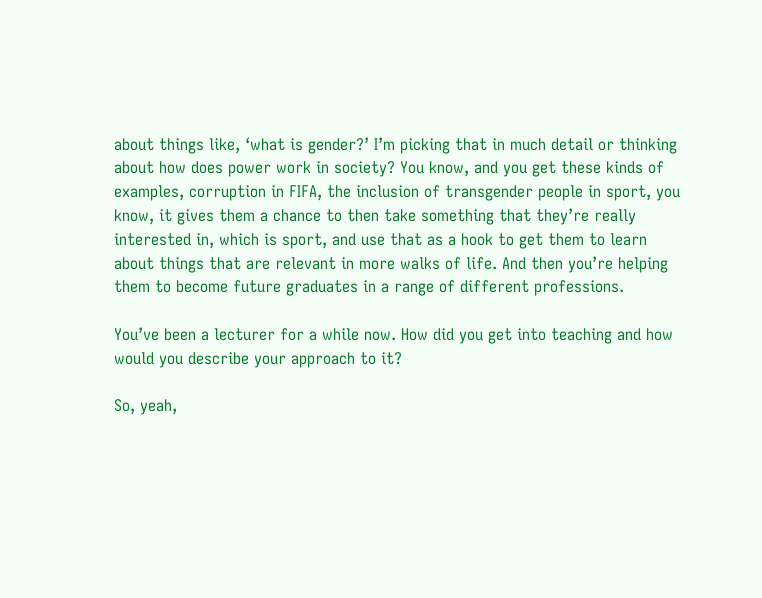about things like, ‘what is gender?’ I’m picking that in much detail or thinking about how does power work in society? You know, and you get these kinds of examples, corruption in FIFA, the inclusion of transgender people in sport, you know, it gives them a chance to then take something that they’re really interested in, which is sport, and use that as a hook to get them to learn about things that are relevant in more walks of life. And then you’re helping them to become future graduates in a range of different professions.

You’ve been a lecturer for a while now. How did you get into teaching and how would you describe your approach to it?

So, yeah,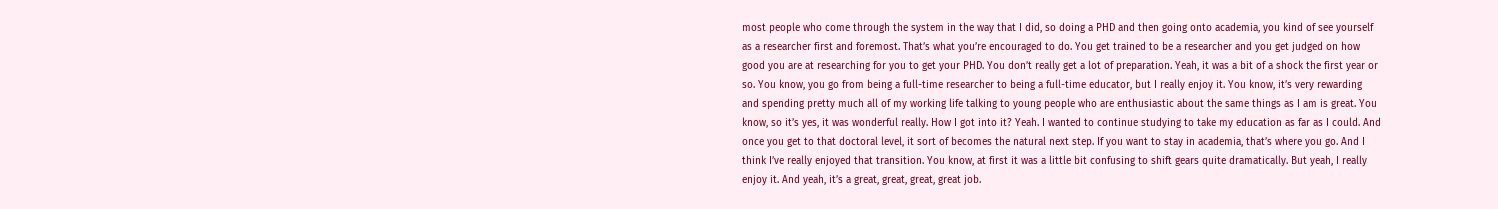most people who come through the system in the way that I did, so doing a PHD and then going onto academia, you kind of see yourself as a researcher first and foremost. That’s what you’re encouraged to do. You get trained to be a researcher and you get judged on how good you are at researching for you to get your PHD. You don’t really get a lot of preparation. Yeah, it was a bit of a shock the first year or so. You know, you go from being a full-time researcher to being a full-time educator, but I really enjoy it. You know, it’s very rewarding and spending pretty much all of my working life talking to young people who are enthusiastic about the same things as I am is great. You know, so it’s yes, it was wonderful really. How I got into it? Yeah. I wanted to continue studying to take my education as far as I could. And once you get to that doctoral level, it sort of becomes the natural next step. If you want to stay in academia, that’s where you go. And I think I’ve really enjoyed that transition. You know, at first it was a little bit confusing to shift gears quite dramatically. But yeah, I really enjoy it. And yeah, it’s a great, great, great, great job.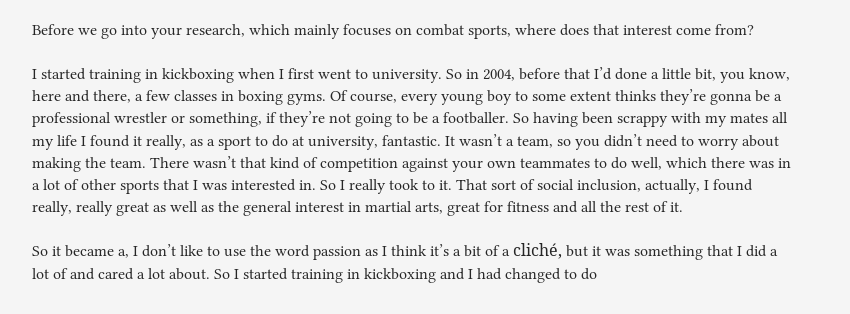Before we go into your research, which mainly focuses on combat sports, where does that interest come from?

I started training in kickboxing when I first went to university. So in 2004, before that I’d done a little bit, you know, here and there, a few classes in boxing gyms. Of course, every young boy to some extent thinks they’re gonna be a professional wrestler or something, if they’re not going to be a footballer. So having been scrappy with my mates all my life I found it really, as a sport to do at university, fantastic. It wasn’t a team, so you didn’t need to worry about making the team. There wasn’t that kind of competition against your own teammates to do well, which there was in a lot of other sports that I was interested in. So I really took to it. That sort of social inclusion, actually, I found really, really great as well as the general interest in martial arts, great for fitness and all the rest of it.

So it became a, I don’t like to use the word passion as I think it’s a bit of a cliché, but it was something that I did a lot of and cared a lot about. So I started training in kickboxing and I had changed to do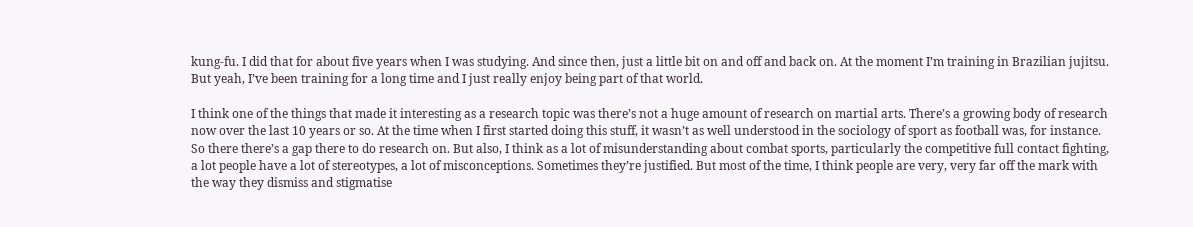kung-fu. I did that for about five years when I was studying. And since then, just a little bit on and off and back on. At the moment I’m training in Brazilian jujitsu. But yeah, I’ve been training for a long time and I just really enjoy being part of that world.

I think one of the things that made it interesting as a research topic was there’s not a huge amount of research on martial arts. There’s a growing body of research now over the last 10 years or so. At the time when I first started doing this stuff, it wasn’t as well understood in the sociology of sport as football was, for instance. So there there’s a gap there to do research on. But also, I think as a lot of misunderstanding about combat sports, particularly the competitive full contact fighting, a lot people have a lot of stereotypes, a lot of misconceptions. Sometimes they’re justified. But most of the time, I think people are very, very far off the mark with the way they dismiss and stigmatise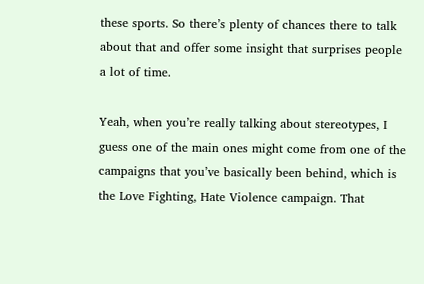these sports. So there’s plenty of chances there to talk about that and offer some insight that surprises people a lot of time.

Yeah, when you’re really talking about stereotypes, I guess one of the main ones might come from one of the campaigns that you’ve basically been behind, which is the Love Fighting, Hate Violence campaign. That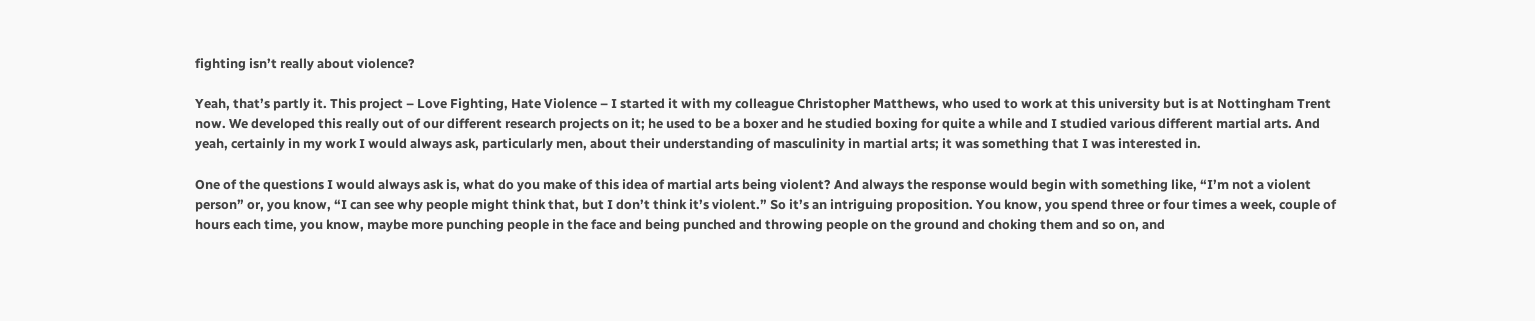fighting isn’t really about violence?

Yeah, that’s partly it. This project – Love Fighting, Hate Violence – I started it with my colleague Christopher Matthews, who used to work at this university but is at Nottingham Trent now. We developed this really out of our different research projects on it; he used to be a boxer and he studied boxing for quite a while and I studied various different martial arts. And yeah, certainly in my work I would always ask, particularly men, about their understanding of masculinity in martial arts; it was something that I was interested in.

One of the questions I would always ask is, what do you make of this idea of martial arts being violent? And always the response would begin with something like, “I’m not a violent person” or, you know, “I can see why people might think that, but I don’t think it’s violent.” So it’s an intriguing proposition. You know, you spend three or four times a week, couple of hours each time, you know, maybe more punching people in the face and being punched and throwing people on the ground and choking them and so on, and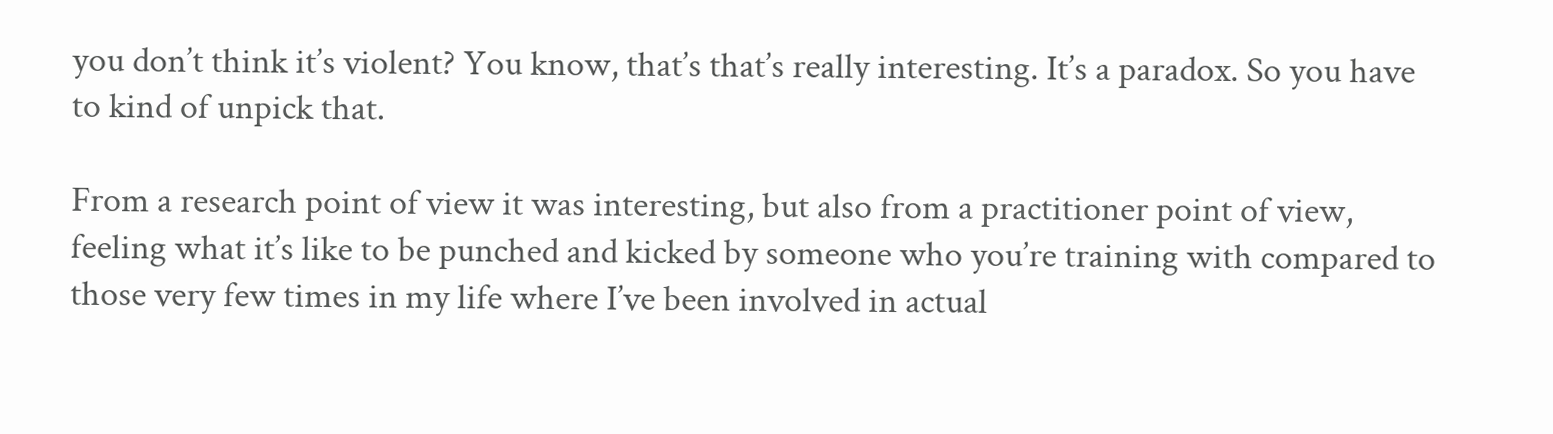you don’t think it’s violent? You know, that’s that’s really interesting. It’s a paradox. So you have to kind of unpick that.

From a research point of view it was interesting, but also from a practitioner point of view, feeling what it’s like to be punched and kicked by someone who you’re training with compared to those very few times in my life where I’ve been involved in actual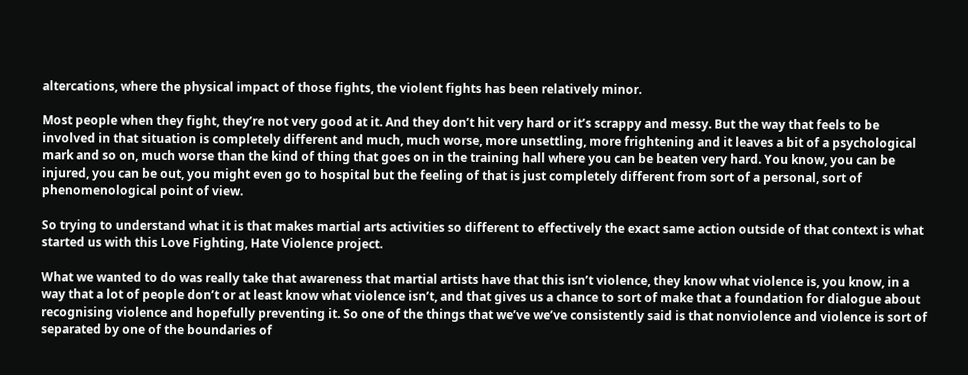altercations, where the physical impact of those fights, the violent fights has been relatively minor.

Most people when they fight, they’re not very good at it. And they don’t hit very hard or it’s scrappy and messy. But the way that feels to be involved in that situation is completely different and much, much worse, more unsettling, more frightening and it leaves a bit of a psychological mark and so on, much worse than the kind of thing that goes on in the training hall where you can be beaten very hard. You know, you can be injured, you can be out, you might even go to hospital but the feeling of that is just completely different from sort of a personal, sort of phenomenological point of view.

So trying to understand what it is that makes martial arts activities so different to effectively the exact same action outside of that context is what started us with this Love Fighting, Hate Violence project.

What we wanted to do was really take that awareness that martial artists have that this isn’t violence, they know what violence is, you know, in a way that a lot of people don’t or at least know what violence isn’t, and that gives us a chance to sort of make that a foundation for dialogue about recognising violence and hopefully preventing it. So one of the things that we’ve we’ve consistently said is that nonviolence and violence is sort of separated by one of the boundaries of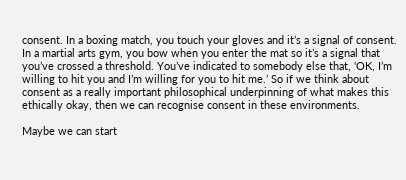consent. In a boxing match, you touch your gloves and it’s a signal of consent. In a martial arts gym, you bow when you enter the mat so it’s a signal that you’ve crossed a threshold. You’ve indicated to somebody else that, ‘OK, I’m willing to hit you and I’m willing for you to hit me.’ So if we think about consent as a really important philosophical underpinning of what makes this ethically okay, then we can recognise consent in these environments.

Maybe we can start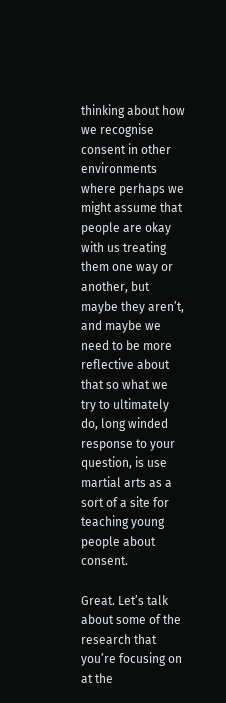thinking about how we recognise consent in other environments where perhaps we might assume that people are okay with us treating them one way or another, but maybe they aren’t, and maybe we need to be more reflective about that so what we try to ultimately do, long winded response to your question, is use martial arts as a sort of a site for teaching young people about consent.

Great. Let’s talk about some of the research that you’re focusing on at the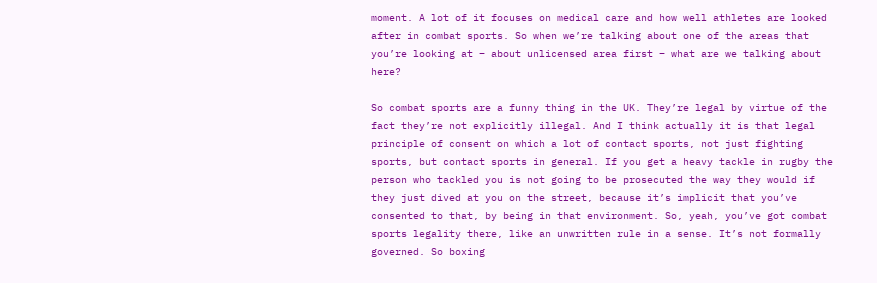moment. A lot of it focuses on medical care and how well athletes are looked after in combat sports. So when we’re talking about one of the areas that you’re looking at – about unlicensed area first – what are we talking about here?

So combat sports are a funny thing in the UK. They’re legal by virtue of the fact they’re not explicitly illegal. And I think actually it is that legal principle of consent on which a lot of contact sports, not just fighting sports, but contact sports in general. If you get a heavy tackle in rugby the person who tackled you is not going to be prosecuted the way they would if they just dived at you on the street, because it’s implicit that you’ve consented to that, by being in that environment. So, yeah, you’ve got combat sports legality there, like an unwritten rule in a sense. It’s not formally governed. So boxing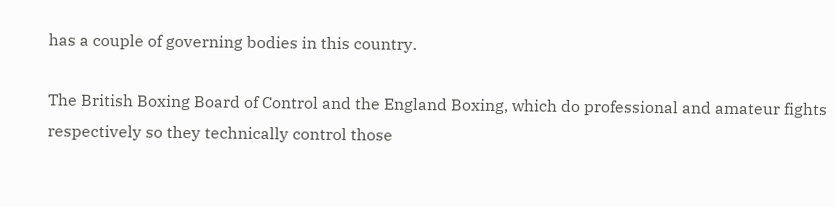has a couple of governing bodies in this country.

The British Boxing Board of Control and the England Boxing, which do professional and amateur fights respectively so they technically control those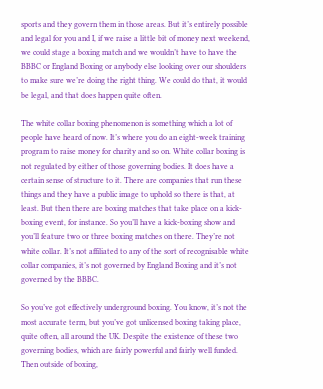sports and they govern them in those areas. But it’s entirely possible and legal for you and I, if we raise a little bit of money next weekend, we could stage a boxing match and we wouldn’t have to have the BBBC or England Boxing or anybody else looking over our shoulders to make sure we’re doing the right thing. We could do that, it would be legal, and that does happen quite often.

The white collar boxing phenomenon is something which a lot of people have heard of now. It’s where you do an eight-week training program to raise money for charity and so on. White collar boxing is not regulated by either of those governing bodies. It does have a certain sense of structure to it. There are companies that run these things and they have a public image to uphold so there is that, at least. But then there are boxing matches that take place on a kick-boxing event, for instance. So you’ll have a kick-boxing show and you’ll feature two or three boxing matches on there. They’re not white collar. It’s not affiliated to any of the sort of recognisable white collar companies, it’s not governed by England Boxing and it’s not governed by the BBBC.

So you’ve got effectively underground boxing. You know, it’s not the most accurate term, but you’ve got unlicensed boxing taking place, quite often, all around the UK. Despite the existence of these two governing bodies, which are fairly powerful and fairly well funded. Then outside of boxing,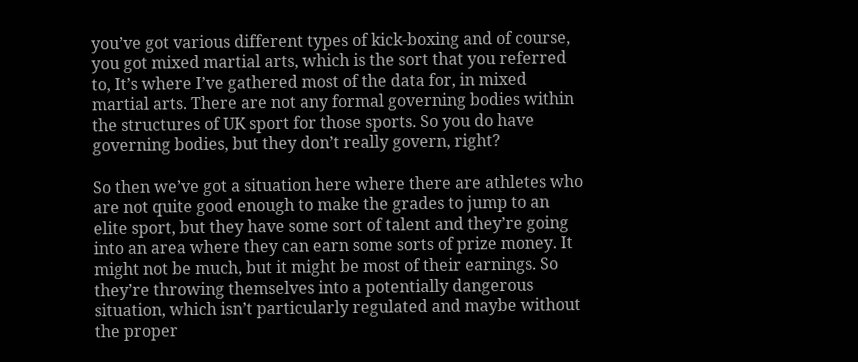you’ve got various different types of kick-boxing and of course, you got mixed martial arts, which is the sort that you referred to, It’s where I’ve gathered most of the data for, in mixed martial arts. There are not any formal governing bodies within the structures of UK sport for those sports. So you do have governing bodies, but they don’t really govern, right?

So then we’ve got a situation here where there are athletes who are not quite good enough to make the grades to jump to an elite sport, but they have some sort of talent and they’re going into an area where they can earn some sorts of prize money. It might not be much, but it might be most of their earnings. So they’re throwing themselves into a potentially dangerous situation, which isn’t particularly regulated and maybe without the proper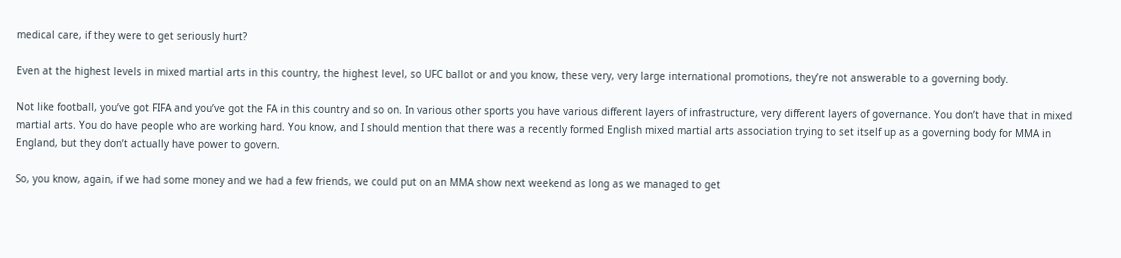medical care, if they were to get seriously hurt?

Even at the highest levels in mixed martial arts in this country, the highest level, so UFC ballot or and you know, these very, very large international promotions, they’re not answerable to a governing body.

Not like football, you’ve got FIFA and you’ve got the FA in this country and so on. In various other sports you have various different layers of infrastructure, very different layers of governance. You don’t have that in mixed martial arts. You do have people who are working hard. You know, and I should mention that there was a recently formed English mixed martial arts association trying to set itself up as a governing body for MMA in England, but they don’t actually have power to govern.

So, you know, again, if we had some money and we had a few friends, we could put on an MMA show next weekend as long as we managed to get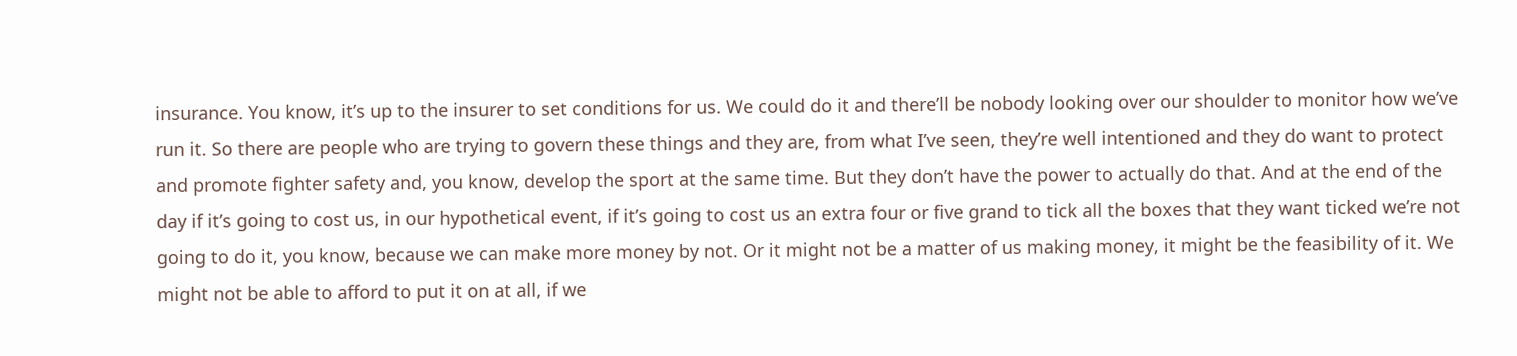insurance. You know, it’s up to the insurer to set conditions for us. We could do it and there’ll be nobody looking over our shoulder to monitor how we’ve run it. So there are people who are trying to govern these things and they are, from what I’ve seen, they’re well intentioned and they do want to protect and promote fighter safety and, you know, develop the sport at the same time. But they don’t have the power to actually do that. And at the end of the day if it’s going to cost us, in our hypothetical event, if it’s going to cost us an extra four or five grand to tick all the boxes that they want ticked we’re not going to do it, you know, because we can make more money by not. Or it might not be a matter of us making money, it might be the feasibility of it. We might not be able to afford to put it on at all, if we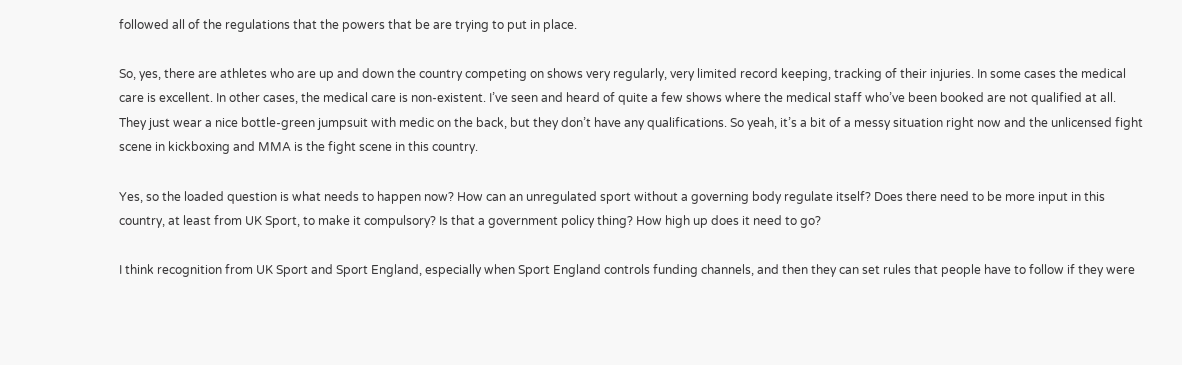followed all of the regulations that the powers that be are trying to put in place.

So, yes, there are athletes who are up and down the country competing on shows very regularly, very limited record keeping, tracking of their injuries. In some cases the medical care is excellent. In other cases, the medical care is non-existent. I’ve seen and heard of quite a few shows where the medical staff who’ve been booked are not qualified at all. They just wear a nice bottle-green jumpsuit with medic on the back, but they don’t have any qualifications. So yeah, it’s a bit of a messy situation right now and the unlicensed fight scene in kickboxing and MMA is the fight scene in this country.

Yes, so the loaded question is what needs to happen now? How can an unregulated sport without a governing body regulate itself? Does there need to be more input in this country, at least from UK Sport, to make it compulsory? Is that a government policy thing? How high up does it need to go?

I think recognition from UK Sport and Sport England, especially when Sport England controls funding channels, and then they can set rules that people have to follow if they were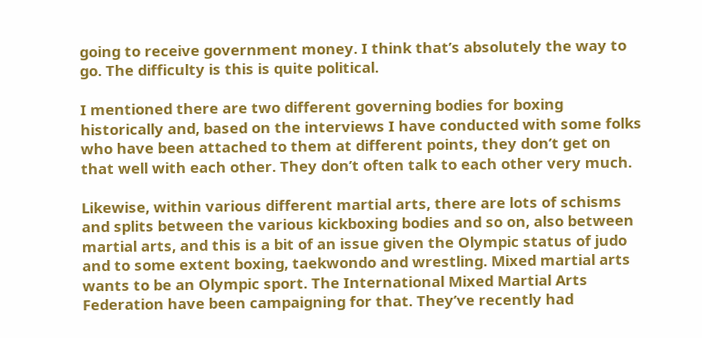going to receive government money. I think that’s absolutely the way to go. The difficulty is this is quite political.

I mentioned there are two different governing bodies for boxing historically and, based on the interviews I have conducted with some folks who have been attached to them at different points, they don’t get on that well with each other. They don’t often talk to each other very much.

Likewise, within various different martial arts, there are lots of schisms and splits between the various kickboxing bodies and so on, also between martial arts, and this is a bit of an issue given the Olympic status of judo and to some extent boxing, taekwondo and wrestling. Mixed martial arts wants to be an Olympic sport. The International Mixed Martial Arts Federation have been campaigning for that. They’ve recently had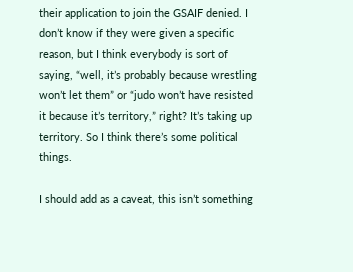their application to join the GSAIF denied. I don’t know if they were given a specific reason, but I think everybody is sort of saying, “well, it’s probably because wrestling won’t let them” or “judo won’t have resisted it because it’s territory,” right? It’s taking up territory. So I think there’s some political things.

I should add as a caveat, this isn’t something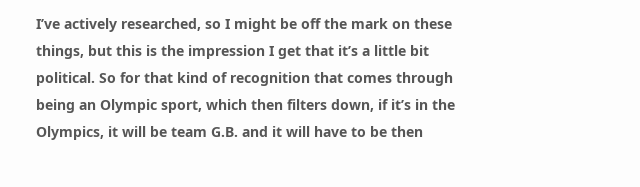I’ve actively researched, so I might be off the mark on these things, but this is the impression I get that it’s a little bit political. So for that kind of recognition that comes through being an Olympic sport, which then filters down, if it’s in the Olympics, it will be team G.B. and it will have to be then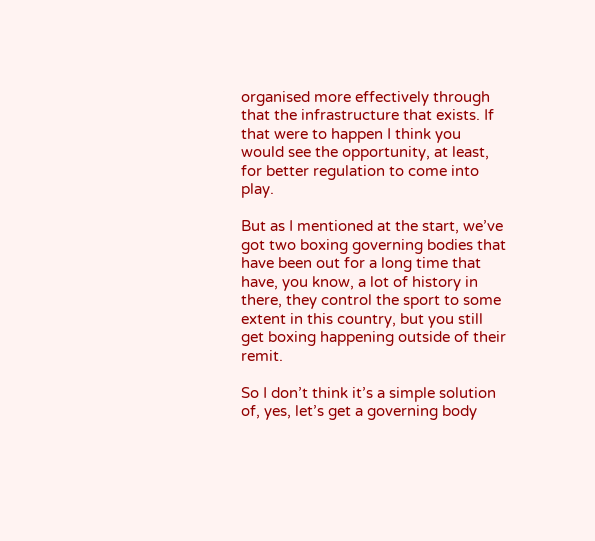organised more effectively through that the infrastructure that exists. If that were to happen I think you would see the opportunity, at least, for better regulation to come into play.

But as I mentioned at the start, we’ve got two boxing governing bodies that have been out for a long time that have, you know, a lot of history in there, they control the sport to some extent in this country, but you still get boxing happening outside of their remit.

So I don’t think it’s a simple solution of, yes, let’s get a governing body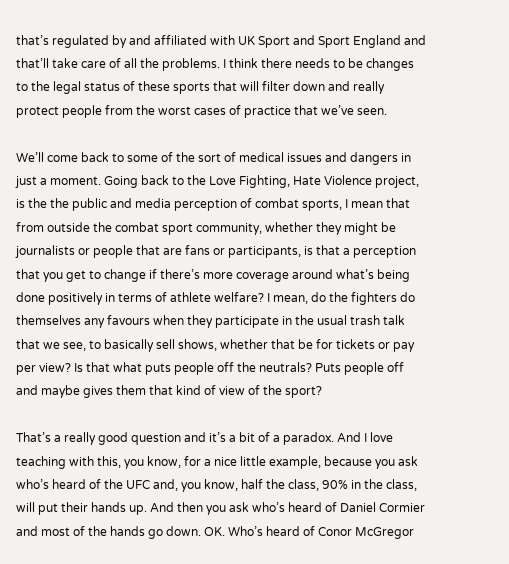that’s regulated by and affiliated with UK Sport and Sport England and that’ll take care of all the problems. I think there needs to be changes to the legal status of these sports that will filter down and really protect people from the worst cases of practice that we’ve seen.

We’ll come back to some of the sort of medical issues and dangers in just a moment. Going back to the Love Fighting, Hate Violence project, is the the public and media perception of combat sports, I mean that from outside the combat sport community, whether they might be journalists or people that are fans or participants, is that a perception that you get to change if there’s more coverage around what’s being done positively in terms of athlete welfare? I mean, do the fighters do themselves any favours when they participate in the usual trash talk that we see, to basically sell shows, whether that be for tickets or pay per view? Is that what puts people off the neutrals? Puts people off and maybe gives them that kind of view of the sport?

That’s a really good question and it’s a bit of a paradox. And I love teaching with this, you know, for a nice little example, because you ask who’s heard of the UFC and, you know, half the class, 90% in the class, will put their hands up. And then you ask who’s heard of Daniel Cormier and most of the hands go down. OK. Who’s heard of Conor McGregor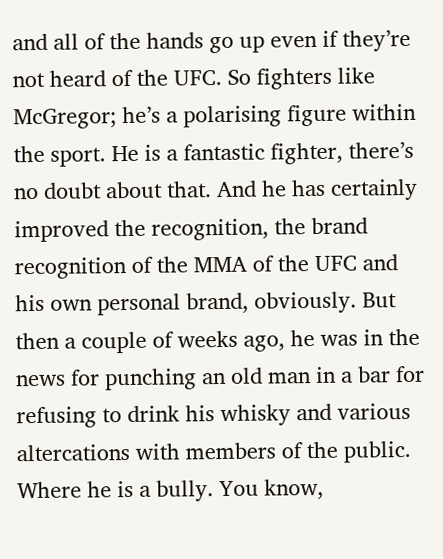and all of the hands go up even if they’re not heard of the UFC. So fighters like McGregor; he’s a polarising figure within the sport. He is a fantastic fighter, there’s no doubt about that. And he has certainly improved the recognition, the brand recognition of the MMA of the UFC and his own personal brand, obviously. But then a couple of weeks ago, he was in the news for punching an old man in a bar for refusing to drink his whisky and various altercations with members of the public. Where he is a bully. You know,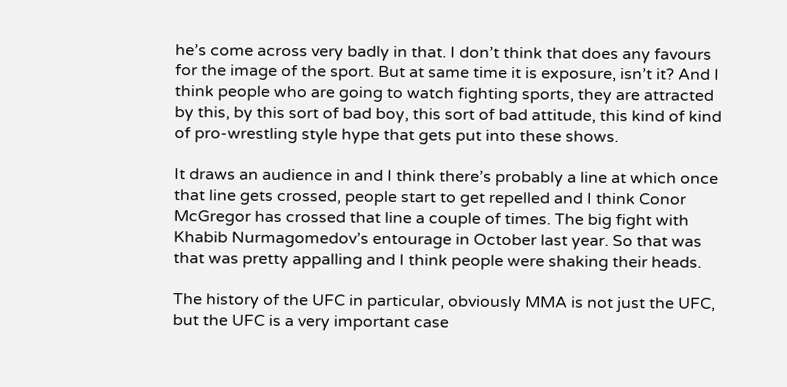he’s come across very badly in that. I don’t think that does any favours for the image of the sport. But at same time it is exposure, isn’t it? And I think people who are going to watch fighting sports, they are attracted by this, by this sort of bad boy, this sort of bad attitude, this kind of kind of pro-wrestling style hype that gets put into these shows.

It draws an audience in and I think there’s probably a line at which once that line gets crossed, people start to get repelled and I think Conor McGregor has crossed that line a couple of times. The big fight with Khabib Nurmagomedov’s entourage in October last year. So that was that was pretty appalling and I think people were shaking their heads.

The history of the UFC in particular, obviously MMA is not just the UFC, but the UFC is a very important case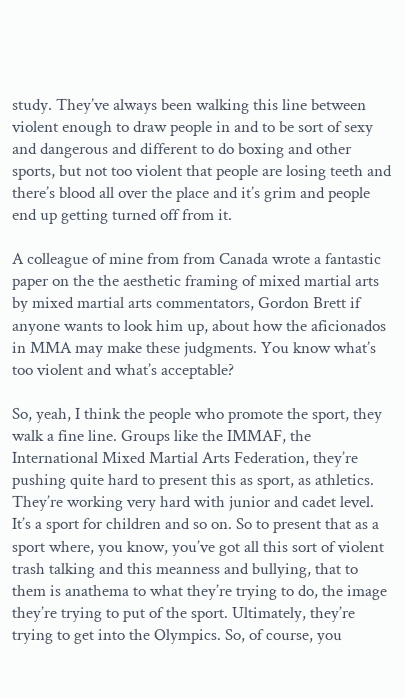study. They’ve always been walking this line between violent enough to draw people in and to be sort of sexy and dangerous and different to do boxing and other sports, but not too violent that people are losing teeth and there’s blood all over the place and it’s grim and people end up getting turned off from it.

A colleague of mine from from Canada wrote a fantastic paper on the the aesthetic framing of mixed martial arts by mixed martial arts commentators, Gordon Brett if anyone wants to look him up, about how the aficionados in MMA may make these judgments. You know what’s too violent and what’s acceptable?

So, yeah, I think the people who promote the sport, they walk a fine line. Groups like the IMMAF, the International Mixed Martial Arts Federation, they’re pushing quite hard to present this as sport, as athletics. They’re working very hard with junior and cadet level. It’s a sport for children and so on. So to present that as a sport where, you know, you’ve got all this sort of violent trash talking and this meanness and bullying, that to them is anathema to what they’re trying to do, the image they’re trying to put of the sport. Ultimately, they’re trying to get into the Olympics. So, of course, you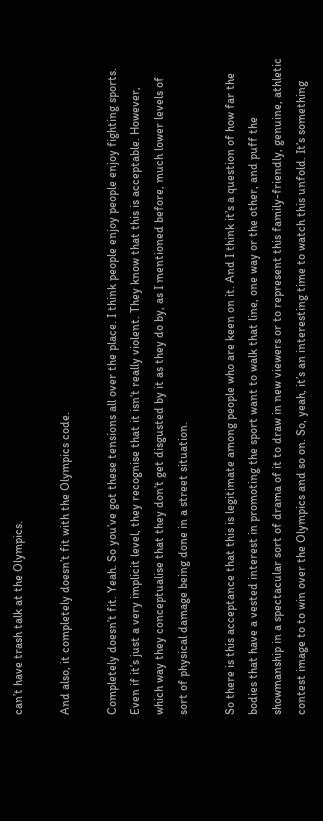can’t have trash talk at the Olympics.

And also, it completely doesn’t fit with the Olympics code.

Completely doesn’t fit. Yeah. So you’ve got these tensions all over the place. I think people enjoy people enjoy fighting sports. Even if it’s just a very implicit level, they recognise that it isn’t really violent. They know that this is acceptable. However, which way they conceptualise that they don’t get disgusted by it as they do by, as I mentioned before, much lower levels of sort of physical damage being done in a street situation.

So there is this acceptance that this is legitimate among people who are keen on it. And I think it’s a question of how far the bodies that have a vested interest in promoting the sport want to walk that line, one way or the other, and puff the showmanship in a spectacular sort of drama of it to draw in new viewers or to represent this family-friendly, genuine, athletic contest image to to win over the Olympics and so on. So, yeah, it’s an interesting time to watch this unfold. It’s something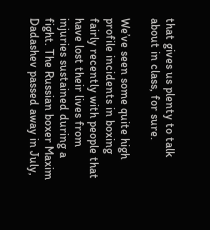that gives us plenty to talk about in class, for sure.

We’ve seen some quite high profile incidents in boxing fairly recently with people that have lost their lives from injuries sustained during a fight. The Russian boxer Maxim Dadashev passed away in July,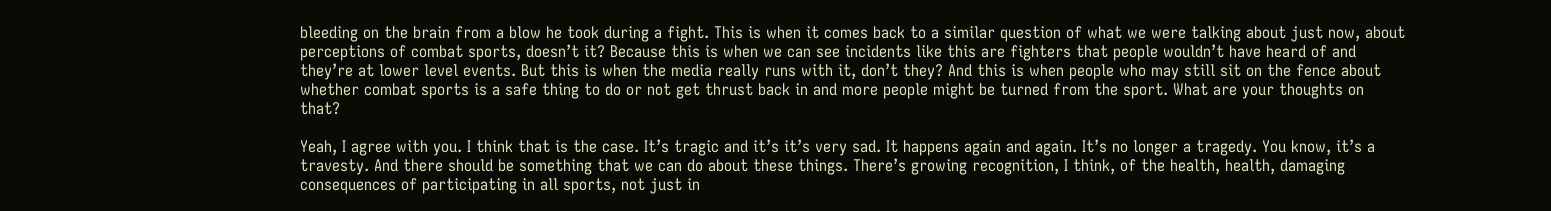bleeding on the brain from a blow he took during a fight. This is when it comes back to a similar question of what we were talking about just now, about perceptions of combat sports, doesn’t it? Because this is when we can see incidents like this are fighters that people wouldn’t have heard of and they’re at lower level events. But this is when the media really runs with it, don’t they? And this is when people who may still sit on the fence about whether combat sports is a safe thing to do or not get thrust back in and more people might be turned from the sport. What are your thoughts on that?

Yeah, I agree with you. I think that is the case. It’s tragic and it’s it’s very sad. It happens again and again. It’s no longer a tragedy. You know, it’s a travesty. And there should be something that we can do about these things. There’s growing recognition, I think, of the health, health, damaging consequences of participating in all sports, not just in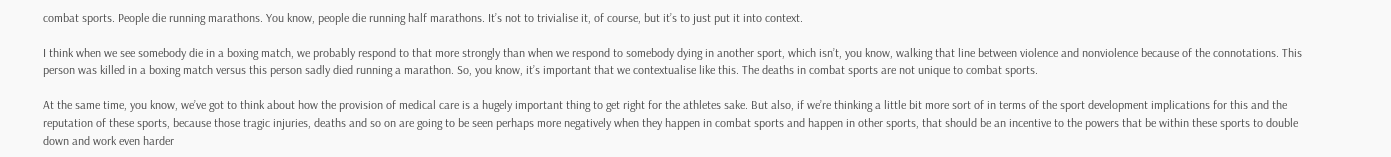combat sports. People die running marathons. You know, people die running half marathons. It’s not to trivialise it, of course, but it’s to just put it into context.

I think when we see somebody die in a boxing match, we probably respond to that more strongly than when we respond to somebody dying in another sport, which isn’t, you know, walking that line between violence and nonviolence because of the connotations. This person was killed in a boxing match versus this person sadly died running a marathon. So, you know, it’s important that we contextualise like this. The deaths in combat sports are not unique to combat sports.

At the same time, you know, we’ve got to think about how the provision of medical care is a hugely important thing to get right for the athletes sake. But also, if we’re thinking a little bit more sort of in terms of the sport development implications for this and the reputation of these sports, because those tragic injuries, deaths and so on are going to be seen perhaps more negatively when they happen in combat sports and happen in other sports, that should be an incentive to the powers that be within these sports to double down and work even harder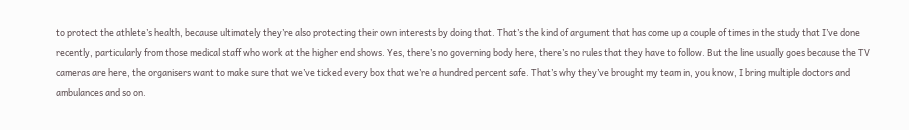to protect the athlete’s health, because ultimately they’re also protecting their own interests by doing that. That’s the kind of argument that has come up a couple of times in the study that I’ve done recently, particularly from those medical staff who work at the higher end shows. Yes, there’s no governing body here, there’s no rules that they have to follow. But the line usually goes because the TV cameras are here, the organisers want to make sure that we’ve ticked every box that we’re a hundred percent safe. That’s why they’ve brought my team in, you know, I bring multiple doctors and ambulances and so on.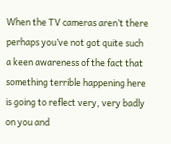When the TV cameras aren’t there perhaps you’ve not got quite such a keen awareness of the fact that something terrible happening here is going to reflect very, very badly on you and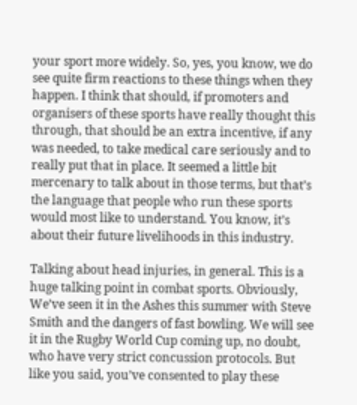your sport more widely. So, yes, you know, we do see quite firm reactions to these things when they happen. I think that should, if promoters and organisers of these sports have really thought this through, that should be an extra incentive, if any was needed, to take medical care seriously and to really put that in place. It seemed a little bit mercenary to talk about in those terms, but that’s the language that people who run these sports would most like to understand. You know, it’s about their future livelihoods in this industry.

Talking about head injuries, in general. This is a huge talking point in combat sports. Obviously, We’ve seen it in the Ashes this summer with Steve Smith and the dangers of fast bowling. We will see it in the Rugby World Cup coming up, no doubt, who have very strict concussion protocols. But like you said, you’ve consented to play these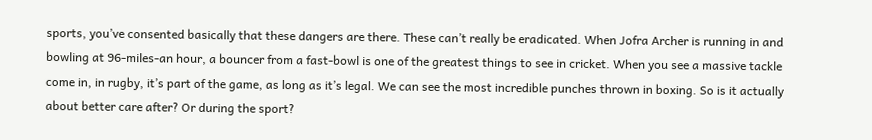sports, you’ve consented basically that these dangers are there. These can’t really be eradicated. When Jofra Archer is running in and bowling at 96-miles-an hour, a bouncer from a fast-bowl is one of the greatest things to see in cricket. When you see a massive tackle come in, in rugby, it’s part of the game, as long as it’s legal. We can see the most incredible punches thrown in boxing. So is it actually about better care after? Or during the sport?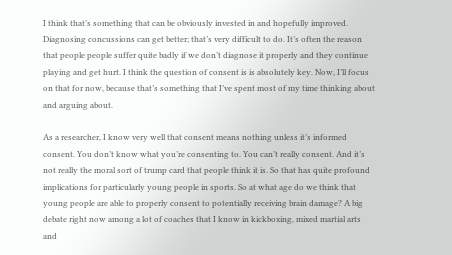I think that’s something that can be obviously invested in and hopefully improved. Diagnosing concussions can get better; that’s very difficult to do. It’s often the reason that people people suffer quite badly if we don’t diagnose it properly and they continue playing and get hurt. I think the question of consent is is absolutely key. Now, I’ll focus on that for now, because that’s something that I’ve spent most of my time thinking about and arguing about.

As a researcher, I know very well that consent means nothing unless it’s informed consent. You don’t know what you’re consenting to. You can’t really consent. And it’s not really the moral sort of trump card that people think it is. So that has quite profound implications for particularly young people in sports. So at what age do we think that young people are able to properly consent to potentially receiving brain damage? A big debate right now among a lot of coaches that I know in kickboxing, mixed martial arts and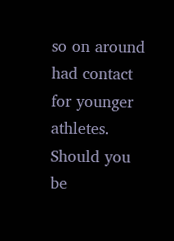so on around had contact for younger athletes. Should you be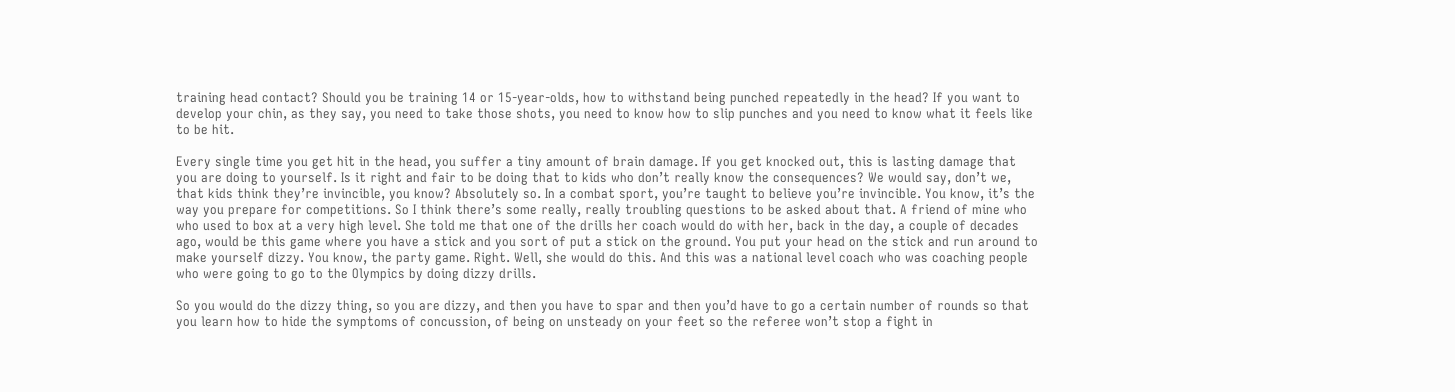training head contact? Should you be training 14 or 15-year-olds, how to withstand being punched repeatedly in the head? If you want to develop your chin, as they say, you need to take those shots, you need to know how to slip punches and you need to know what it feels like to be hit.

Every single time you get hit in the head, you suffer a tiny amount of brain damage. If you get knocked out, this is lasting damage that you are doing to yourself. Is it right and fair to be doing that to kids who don’t really know the consequences? We would say, don’t we, that kids think they’re invincible, you know? Absolutely so. In a combat sport, you’re taught to believe you’re invincible. You know, it’s the way you prepare for competitions. So I think there’s some really, really troubling questions to be asked about that. A friend of mine who who used to box at a very high level. She told me that one of the drills her coach would do with her, back in the day, a couple of decades ago, would be this game where you have a stick and you sort of put a stick on the ground. You put your head on the stick and run around to make yourself dizzy. You know, the party game. Right. Well, she would do this. And this was a national level coach who was coaching people who were going to go to the Olympics by doing dizzy drills.

So you would do the dizzy thing, so you are dizzy, and then you have to spar and then you’d have to go a certain number of rounds so that you learn how to hide the symptoms of concussion, of being on unsteady on your feet so the referee won’t stop a fight in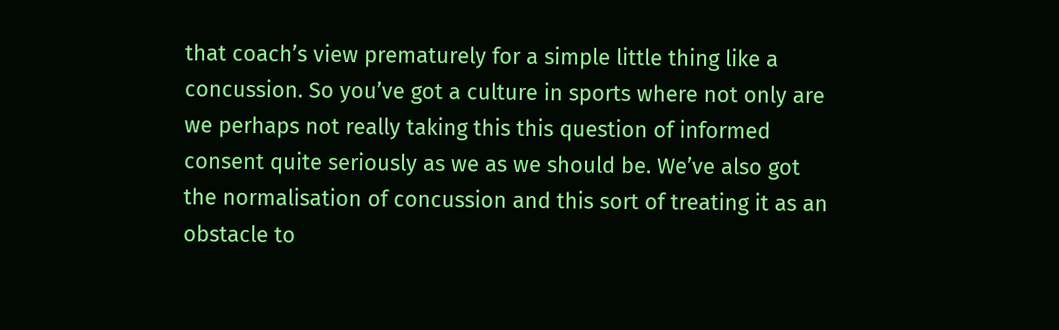that coach’s view prematurely for a simple little thing like a concussion. So you’ve got a culture in sports where not only are we perhaps not really taking this this question of informed consent quite seriously as we as we should be. We’ve also got the normalisation of concussion and this sort of treating it as an obstacle to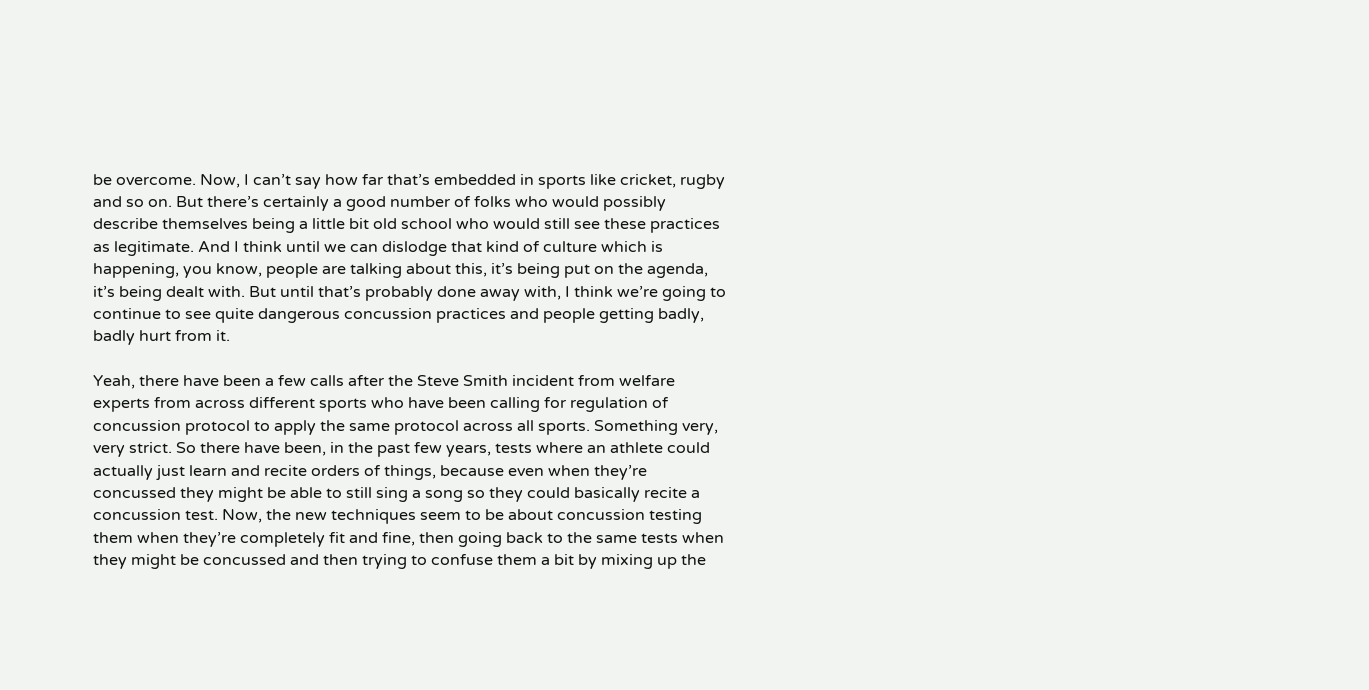be overcome. Now, I can’t say how far that’s embedded in sports like cricket, rugby and so on. But there’s certainly a good number of folks who would possibly describe themselves being a little bit old school who would still see these practices as legitimate. And I think until we can dislodge that kind of culture which is happening, you know, people are talking about this, it’s being put on the agenda, it’s being dealt with. But until that’s probably done away with, I think we’re going to continue to see quite dangerous concussion practices and people getting badly, badly hurt from it.

Yeah, there have been a few calls after the Steve Smith incident from welfare experts from across different sports who have been calling for regulation of concussion protocol to apply the same protocol across all sports. Something very, very strict. So there have been, in the past few years, tests where an athlete could actually just learn and recite orders of things, because even when they’re concussed they might be able to still sing a song so they could basically recite a concussion test. Now, the new techniques seem to be about concussion testing them when they’re completely fit and fine, then going back to the same tests when they might be concussed and then trying to confuse them a bit by mixing up the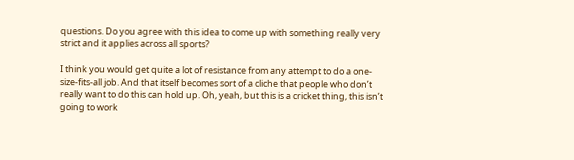questions. Do you agree with this idea to come up with something really very strict and it applies across all sports?

I think you would get quite a lot of resistance from any attempt to do a one-size-fits-all job. And that itself becomes sort of a cliche that people who don’t really want to do this can hold up. Oh, yeah, but this is a cricket thing, this isn’t going to work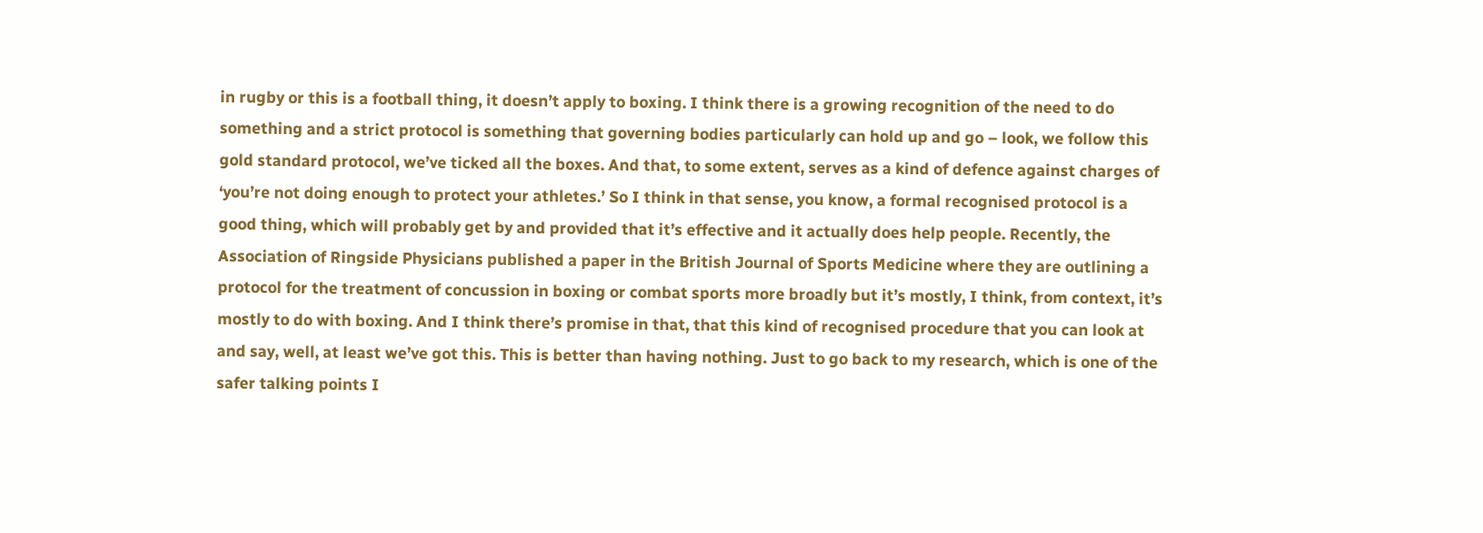in rugby or this is a football thing, it doesn’t apply to boxing. I think there is a growing recognition of the need to do something and a strict protocol is something that governing bodies particularly can hold up and go – look, we follow this gold standard protocol, we’ve ticked all the boxes. And that, to some extent, serves as a kind of defence against charges of ‘you’re not doing enough to protect your athletes.’ So I think in that sense, you know, a formal recognised protocol is a good thing, which will probably get by and provided that it’s effective and it actually does help people. Recently, the Association of Ringside Physicians published a paper in the British Journal of Sports Medicine where they are outlining a protocol for the treatment of concussion in boxing or combat sports more broadly but it’s mostly, I think, from context, it’s mostly to do with boxing. And I think there’s promise in that, that this kind of recognised procedure that you can look at and say, well, at least we’ve got this. This is better than having nothing. Just to go back to my research, which is one of the safer talking points I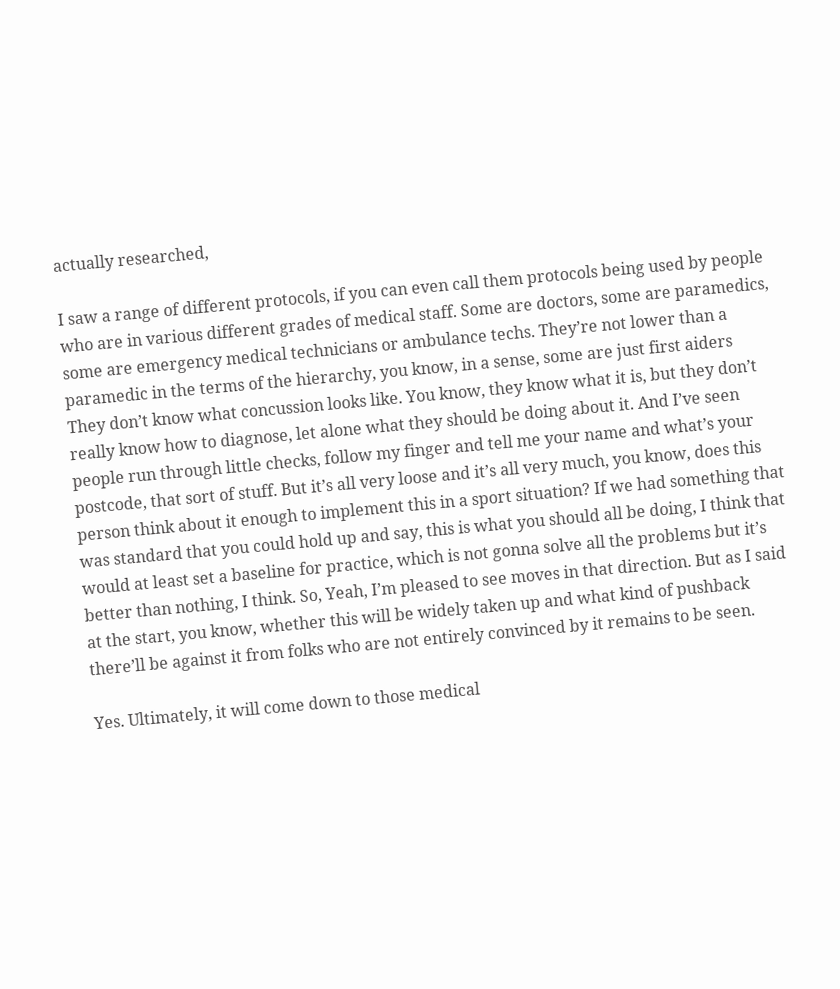actually researched,

I saw a range of different protocols, if you can even call them protocols being used by people who are in various different grades of medical staff. Some are doctors, some are paramedics, some are emergency medical technicians or ambulance techs. They’re not lower than a paramedic in the terms of the hierarchy, you know, in a sense, some are just first aiders They don’t know what concussion looks like. You know, they know what it is, but they don’t really know how to diagnose, let alone what they should be doing about it. And I’ve seen people run through little checks, follow my finger and tell me your name and what’s your postcode, that sort of stuff. But it’s all very loose and it’s all very much, you know, does this person think about it enough to implement this in a sport situation? If we had something that was standard that you could hold up and say, this is what you should all be doing, I think that would at least set a baseline for practice, which is not gonna solve all the problems but it’s better than nothing, I think. So, Yeah, I’m pleased to see moves in that direction. But as I said at the start, you know, whether this will be widely taken up and what kind of pushback there’ll be against it from folks who are not entirely convinced by it remains to be seen.

Yes. Ultimately, it will come down to those medical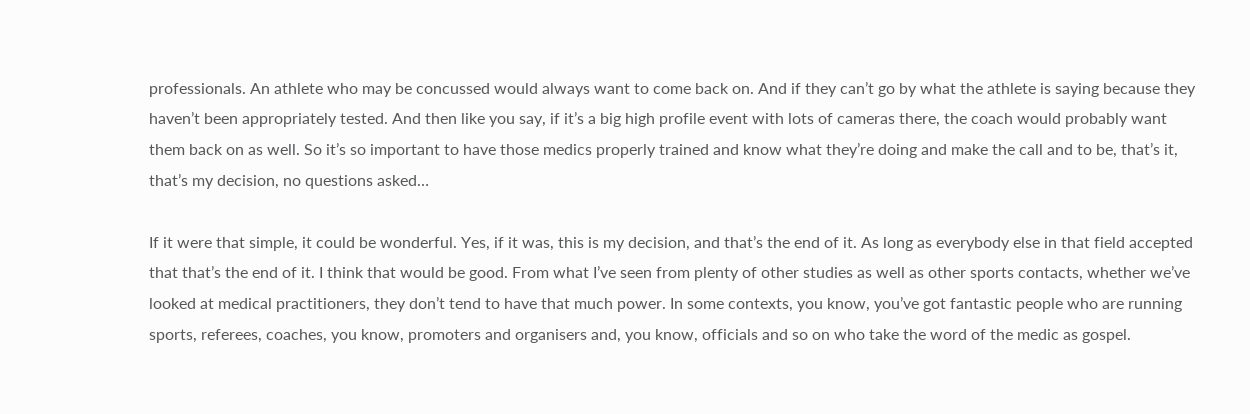professionals. An athlete who may be concussed would always want to come back on. And if they can’t go by what the athlete is saying because they haven’t been appropriately tested. And then like you say, if it’s a big high profile event with lots of cameras there, the coach would probably want them back on as well. So it’s so important to have those medics properly trained and know what they’re doing and make the call and to be, that’s it, that’s my decision, no questions asked…

If it were that simple, it could be wonderful. Yes, if it was, this is my decision, and that’s the end of it. As long as everybody else in that field accepted that that’s the end of it. I think that would be good. From what I’ve seen from plenty of other studies as well as other sports contacts, whether we’ve looked at medical practitioners, they don’t tend to have that much power. In some contexts, you know, you’ve got fantastic people who are running sports, referees, coaches, you know, promoters and organisers and, you know, officials and so on who take the word of the medic as gospel.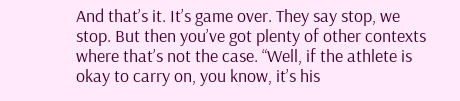And that’s it. It’s game over. They say stop, we stop. But then you’ve got plenty of other contexts where that’s not the case. “Well, if the athlete is okay to carry on, you know, it’s his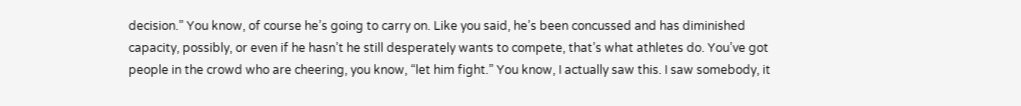decision.” You know, of course he’s going to carry on. Like you said, he’s been concussed and has diminished capacity, possibly, or even if he hasn’t he still desperately wants to compete, that’s what athletes do. You’ve got people in the crowd who are cheering, you know, “let him fight.” You know, I actually saw this. I saw somebody, it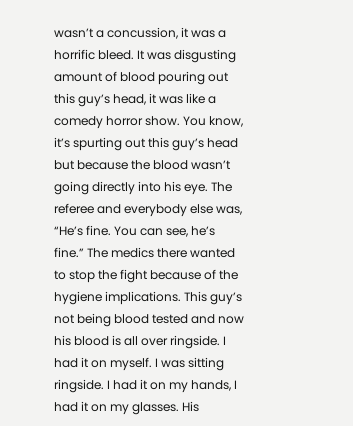wasn’t a concussion, it was a horrific bleed. It was disgusting amount of blood pouring out this guy’s head, it was like a comedy horror show. You know, it’s spurting out this guy’s head but because the blood wasn’t going directly into his eye. The referee and everybody else was, “He’s fine. You can see, he’s fine.” The medics there wanted to stop the fight because of the hygiene implications. This guy’s not being blood tested and now his blood is all over ringside. I had it on myself. I was sitting ringside. I had it on my hands, I had it on my glasses. His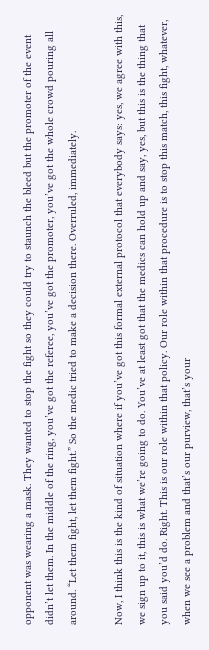opponent was wearing a mask. They wanted to stop the fight so they could try to staunch the bleed but the promoter of the event didn’t let them. In the middle of the ring, you’ve got the referee, you’ve got the promoter, you’ve got the whole crowd pouring all around. “Let them fight, let them fight.” So the medic tried to make a decision there. Overruled, immediately.

Now, I think this is the kind of situation where if you’ve got this formal external protocol that everybody says: yes, we agree with this, we sign up to it, this is what we’re going to do. You’ve at least got that the medics can hold up and say, yes, but this is the thing that you said you’d do. Right. This is our role within that policy. Our role within that procedure is to stop this match, this fight, whatever, when we see a problem and that’s our purview, that’s your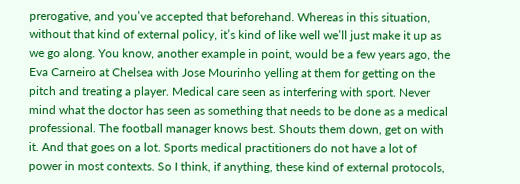prerogative, and you’ve accepted that beforehand. Whereas in this situation, without that kind of external policy, it’s kind of like well we’ll just make it up as we go along. You know, another example in point, would be a few years ago, the Eva Carneiro at Chelsea with Jose Mourinho yelling at them for getting on the pitch and treating a player. Medical care seen as interfering with sport. Never mind what the doctor has seen as something that needs to be done as a medical professional. The football manager knows best. Shouts them down, get on with it. And that goes on a lot. Sports medical practitioners do not have a lot of power in most contexts. So I think, if anything, these kind of external protocols,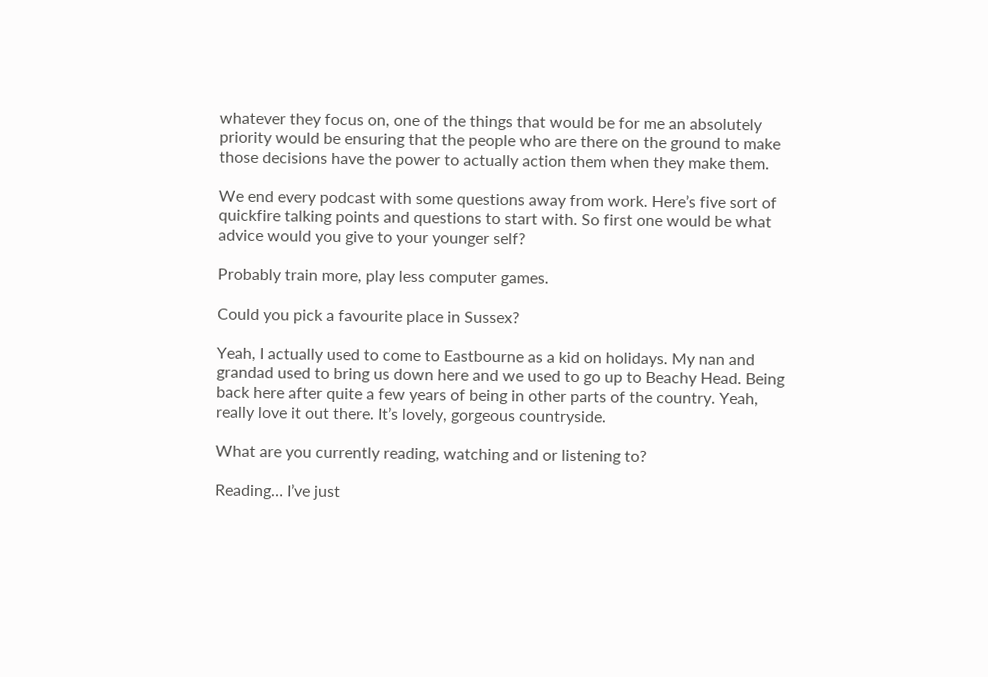whatever they focus on, one of the things that would be for me an absolutely priority would be ensuring that the people who are there on the ground to make those decisions have the power to actually action them when they make them.

We end every podcast with some questions away from work. Here’s five sort of quickfire talking points and questions to start with. So first one would be what advice would you give to your younger self?

Probably train more, play less computer games.

Could you pick a favourite place in Sussex?

Yeah, I actually used to come to Eastbourne as a kid on holidays. My nan and grandad used to bring us down here and we used to go up to Beachy Head. Being back here after quite a few years of being in other parts of the country. Yeah, really love it out there. It’s lovely, gorgeous countryside.

What are you currently reading, watching and or listening to?

Reading… I’ve just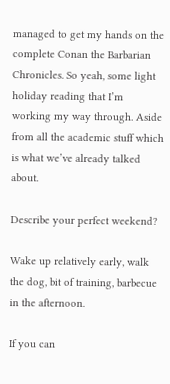managed to get my hands on the complete Conan the Barbarian Chronicles. So yeah, some light holiday reading that I’m working my way through. Aside from all the academic stuff which is what we’ve already talked about.

Describe your perfect weekend?

Wake up relatively early, walk the dog, bit of training, barbecue in the afternoon.

If you can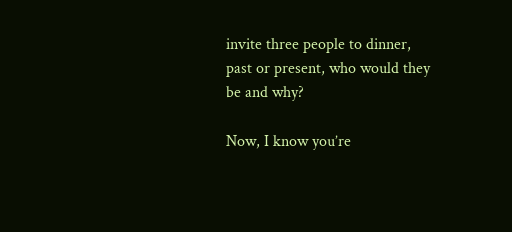invite three people to dinner, past or present, who would they be and why?

Now, I know you’re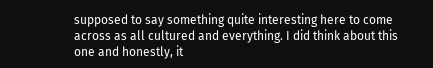supposed to say something quite interesting here to come across as all cultured and everything. I did think about this one and honestly, it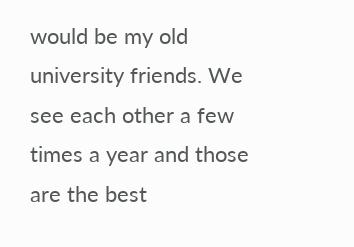would be my old university friends. We see each other a few times a year and those are the best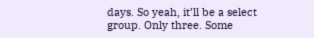days. So yeah, it’ll be a select group. Only three. Some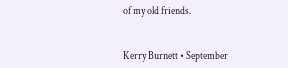of my old friends.


Kerry Burnett • September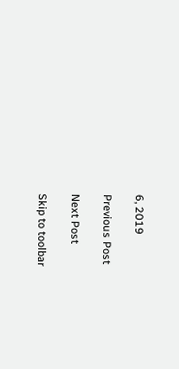6, 2019

Previous Post

Next Post

Skip to toolbar